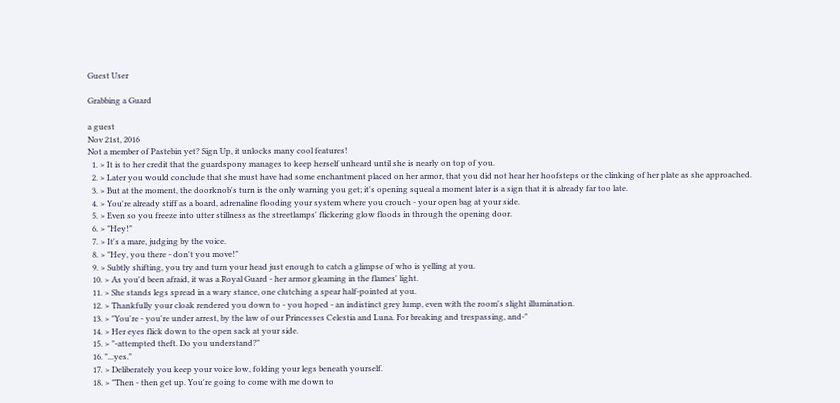Guest User

Grabbing a Guard

a guest
Nov 21st, 2016
Not a member of Pastebin yet? Sign Up, it unlocks many cool features!
  1. > It is to her credit that the guardspony manages to keep herself unheard until she is nearly on top of you.
  2. > Later you would conclude that she must have had some enchantment placed on her armor, that you did not hear her hoofsteps or the clinking of her plate as she approached.
  3. > But at the moment, the doorknob's turn is the only warning you get; it's opening squeal a moment later is a sign that it is already far too late.
  4. > You're already stiff as a board, adrenaline flooding your system where you crouch - your open bag at your side.
  5. > Even so you freeze into utter stillness as the streetlamps' flickering glow floods in through the opening door.
  6. > "Hey!"
  7. > It's a mare, judging by the voice.
  8. > "Hey, you there - don't you move!"
  9. > Subtly shifting, you try and turn your head just enough to catch a glimpse of who is yelling at you.
  10. > As you'd been afraid, it was a Royal Guard - her armor gleaming in the flames' light.
  11. > She stands legs spread in a wary stance, one clutching a spear half-pointed at you.
  12. > Thankfully your cloak rendered you down to - you hoped - an indistinct grey lump, even with the room's slight illumination.
  13. > "You're - you're under arrest, by the law of our Princesses Celestia and Luna. For breaking and trespassing, and-"
  14. > Her eyes flick down to the open sack at your side.
  15. > "-attempted theft. Do you understand?"
  16. "...yes."
  17. > Deliberately you keep your voice low, folding your legs beneath yourself.
  18. > "Then - then get up. You're going to come with me down to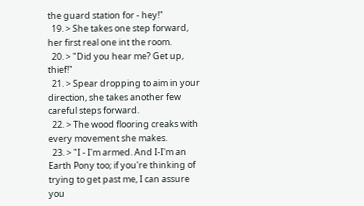the guard station for - hey!"
  19. > She takes one step forward, her first real one int the room.
  20. > "Did you hear me? Get up, thief!"
  21. > Spear dropping to aim in your direction, she takes another few careful steps forward.
  22. > The wood flooring creaks with every movement she makes.
  23. > "I - I'm armed. And I-I'm an Earth Pony too; if you're thinking of trying to get past me, I can assure you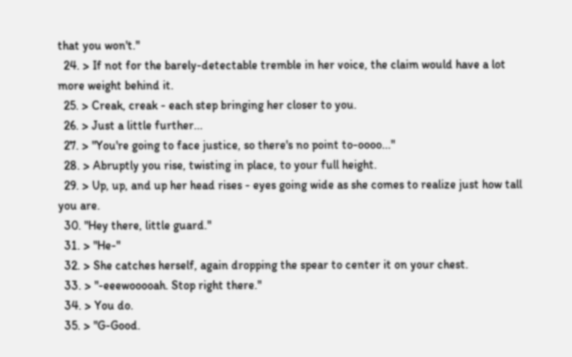that you won't."
  24. > If not for the barely-detectable tremble in her voice, the claim would have a lot more weight behind it.
  25. > Creak, creak - each step bringing her closer to you.
  26. > Just a little further...
  27. > "You're going to face justice, so there's no point to-oooo..."
  28. > Abruptly you rise, twisting in place, to your full height.
  29. > Up, up, and up her head rises - eyes going wide as she comes to realize just how tall you are.
  30. "Hey there, little guard."
  31. > "He-"
  32. > She catches herself, again dropping the spear to center it on your chest.
  33. > "-eeewooooah. Stop right there."
  34. > You do.
  35. > "G-Good.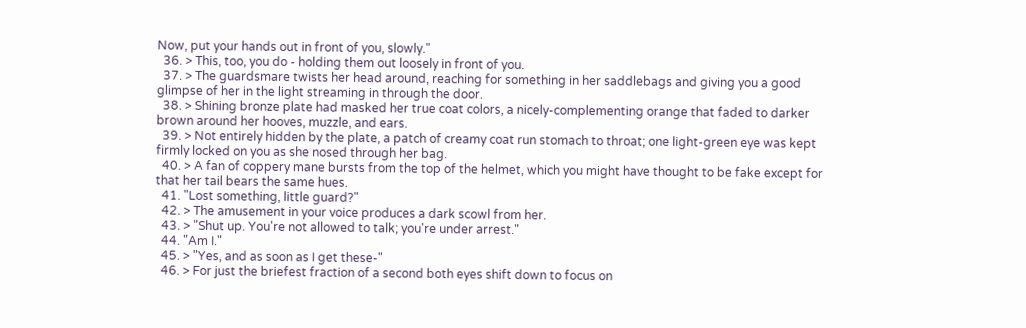Now, put your hands out in front of you, slowly."
  36. > This, too, you do - holding them out loosely in front of you.
  37. > The guardsmare twists her head around, reaching for something in her saddlebags and giving you a good glimpse of her in the light streaming in through the door.
  38. > Shining bronze plate had masked her true coat colors, a nicely-complementing orange that faded to darker brown around her hooves, muzzle, and ears.
  39. > Not entirely hidden by the plate, a patch of creamy coat run stomach to throat; one light-green eye was kept firmly locked on you as she nosed through her bag.
  40. > A fan of coppery mane bursts from the top of the helmet, which you might have thought to be fake except for that her tail bears the same hues.
  41. "Lost something, little guard?"
  42. > The amusement in your voice produces a dark scowl from her.
  43. > "Shut up. You're not allowed to talk; you're under arrest."
  44. "Am I."
  45. > "Yes, and as soon as I get these-"
  46. > For just the briefest fraction of a second both eyes shift down to focus on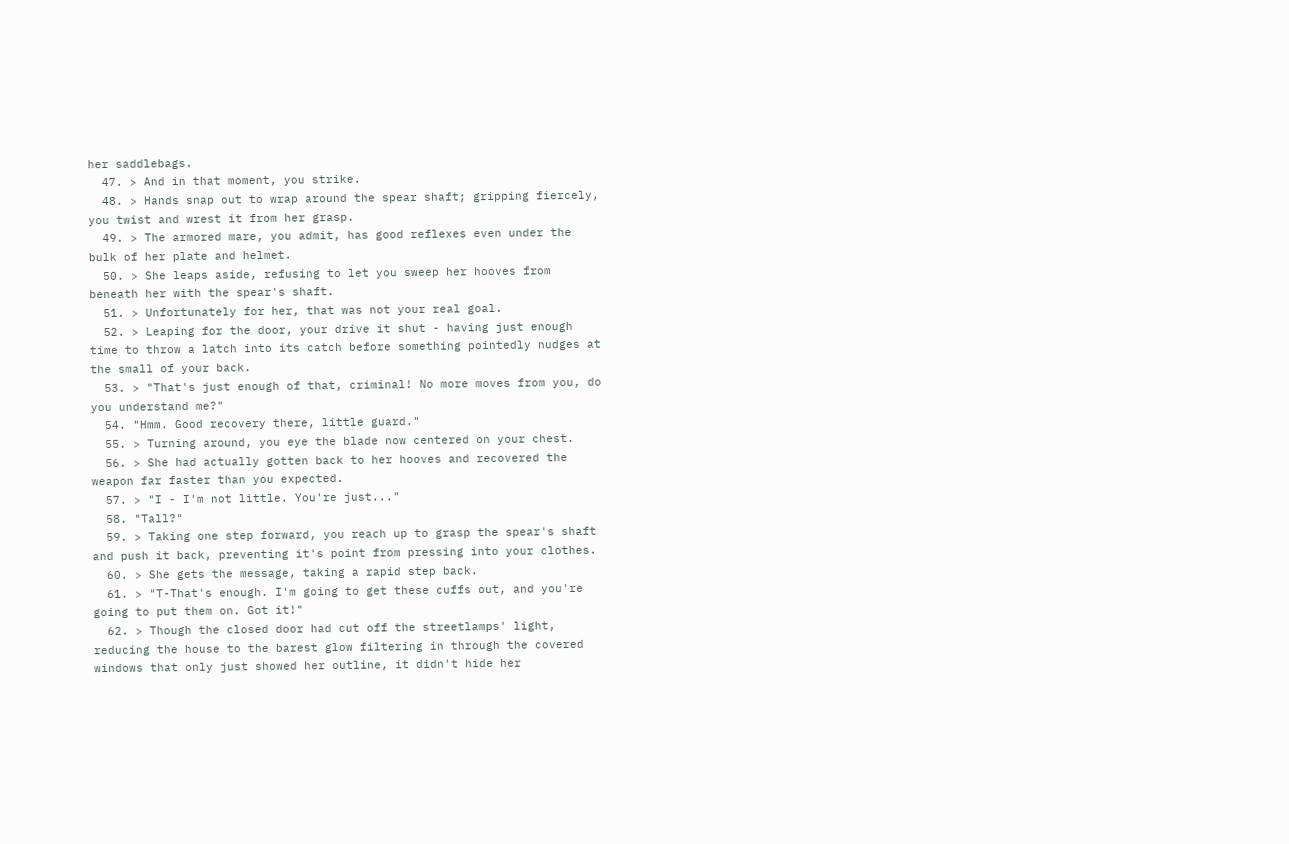her saddlebags.
  47. > And in that moment, you strike.
  48. > Hands snap out to wrap around the spear shaft; gripping fiercely, you twist and wrest it from her grasp.
  49. > The armored mare, you admit, has good reflexes even under the bulk of her plate and helmet.
  50. > She leaps aside, refusing to let you sweep her hooves from beneath her with the spear's shaft.
  51. > Unfortunately for her, that was not your real goal.
  52. > Leaping for the door, your drive it shut - having just enough time to throw a latch into its catch before something pointedly nudges at the small of your back.
  53. > "That's just enough of that, criminal! No more moves from you, do you understand me?"
  54. "Hmm. Good recovery there, little guard."
  55. > Turning around, you eye the blade now centered on your chest.
  56. > She had actually gotten back to her hooves and recovered the weapon far faster than you expected.
  57. > "I - I'm not little. You're just..."
  58. "Tall?"
  59. > Taking one step forward, you reach up to grasp the spear's shaft and push it back, preventing it's point from pressing into your clothes.
  60. > She gets the message, taking a rapid step back.
  61. > "T-That's enough. I'm going to get these cuffs out, and you're going to put them on. Got it!"
  62. > Though the closed door had cut off the streetlamps' light, reducing the house to the barest glow filtering in through the covered windows that only just showed her outline, it didn't hide her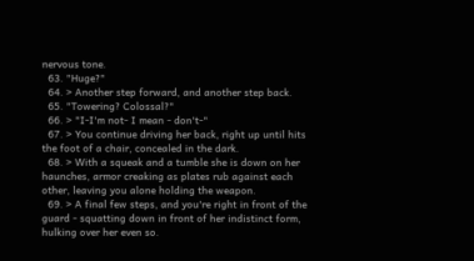nervous tone.
  63. "Huge?"
  64. > Another step forward, and another step back.
  65. "Towering? Colossal?"
  66. > "I-I'm not- I mean - don't-"
  67. > You continue driving her back, right up until hits the foot of a chair, concealed in the dark.
  68. > With a squeak and a tumble she is down on her haunches, armor creaking as plates rub against each other, leaving you alone holding the weapon.
  69. > A final few steps, and you're right in front of the guard - squatting down in front of her indistinct form, hulking over her even so.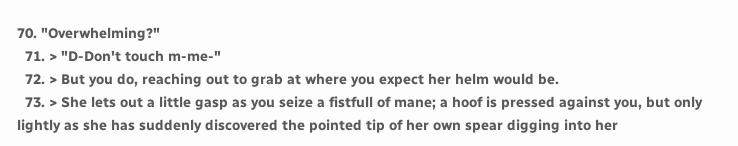70. "Overwhelming?"
  71. > "D-Don't touch m-me-"
  72. > But you do, reaching out to grab at where you expect her helm would be.
  73. > She lets out a little gasp as you seize a fistfull of mane; a hoof is pressed against you, but only lightly as she has suddenly discovered the pointed tip of her own spear digging into her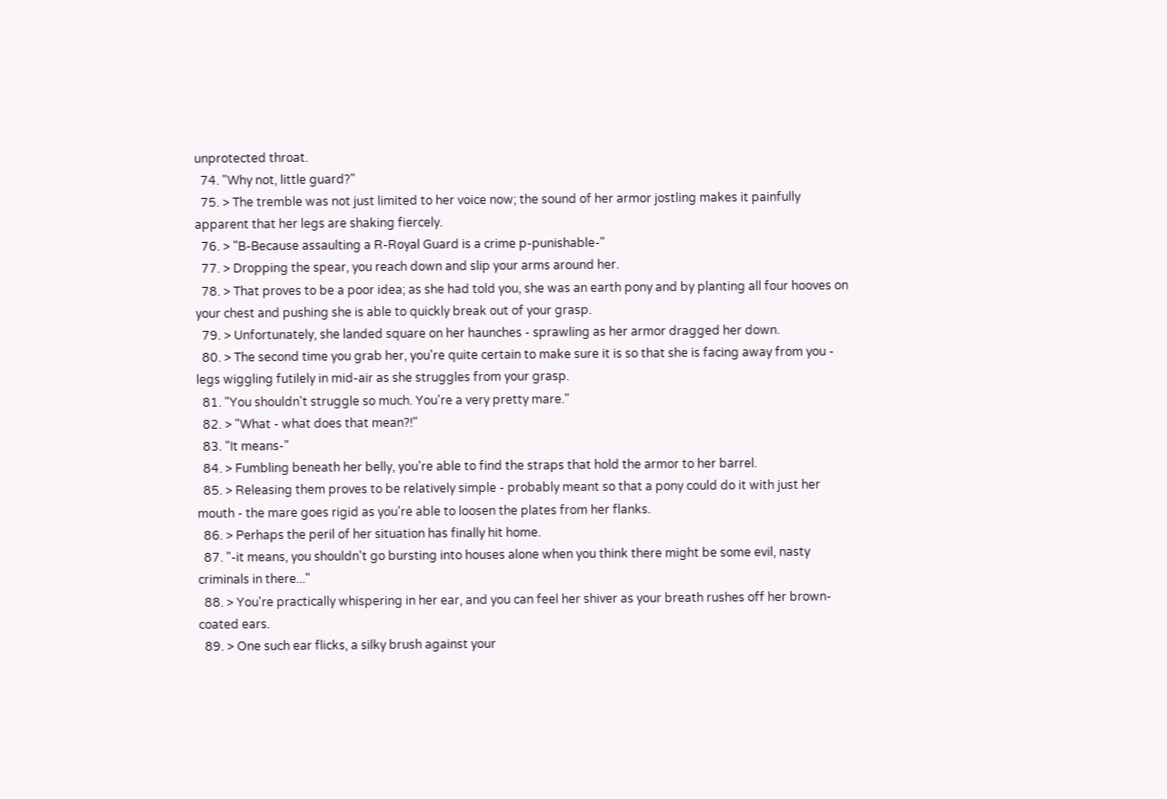unprotected throat.
  74. "Why not, little guard?"
  75. > The tremble was not just limited to her voice now; the sound of her armor jostling makes it painfully apparent that her legs are shaking fiercely.
  76. > "B-Because assaulting a R-Royal Guard is a crime p-punishable-"
  77. > Dropping the spear, you reach down and slip your arms around her.
  78. > That proves to be a poor idea; as she had told you, she was an earth pony and by planting all four hooves on your chest and pushing she is able to quickly break out of your grasp.
  79. > Unfortunately, she landed square on her haunches - sprawling as her armor dragged her down.
  80. > The second time you grab her, you're quite certain to make sure it is so that she is facing away from you - legs wiggling futilely in mid-air as she struggles from your grasp.
  81. "You shouldn't struggle so much. You're a very pretty mare."
  82. > "What - what does that mean?!"
  83. "It means-"
  84. > Fumbling beneath her belly, you're able to find the straps that hold the armor to her barrel.
  85. > Releasing them proves to be relatively simple - probably meant so that a pony could do it with just her mouth - the mare goes rigid as you're able to loosen the plates from her flanks.
  86. > Perhaps the peril of her situation has finally hit home.
  87. "-it means, you shouldn't go bursting into houses alone when you think there might be some evil, nasty criminals in there..."
  88. > You're practically whispering in her ear, and you can feel her shiver as your breath rushes off her brown-coated ears.
  89. > One such ear flicks, a silky brush against your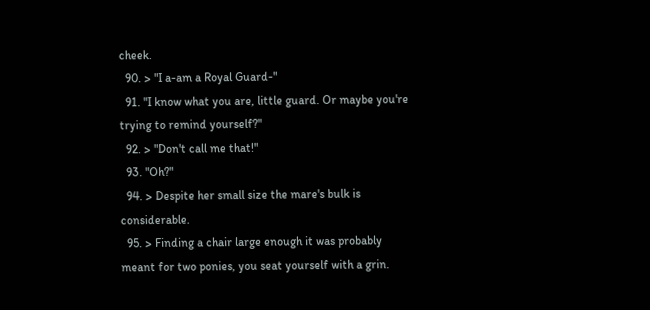cheek.
  90. > "I a-am a Royal Guard-"
  91. "I know what you are, little guard. Or maybe you're trying to remind yourself?"
  92. > "Don't call me that!"
  93. "Oh?"
  94. > Despite her small size the mare's bulk is considerable.
  95. > Finding a chair large enough it was probably meant for two ponies, you seat yourself with a grin.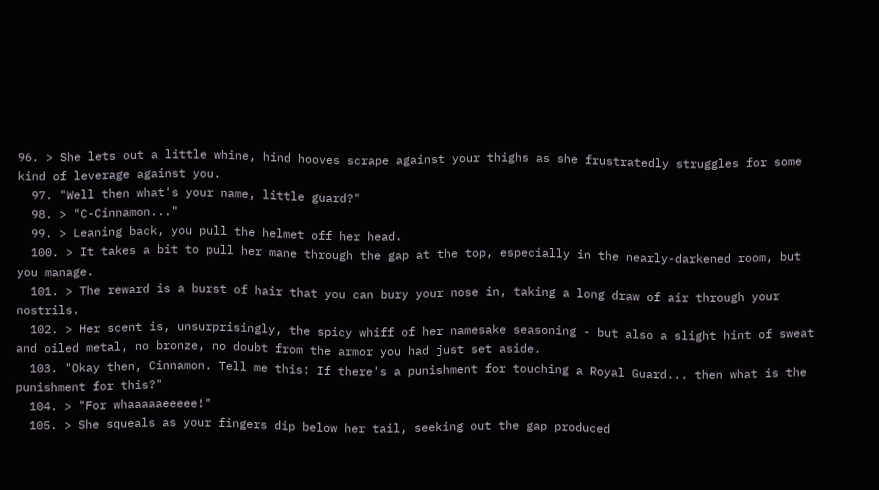96. > She lets out a little whine, hind hooves scrape against your thighs as she frustratedly struggles for some kind of leverage against you.
  97. "Well then what's your name, little guard?"
  98. > "C-Cinnamon..."
  99. > Leaning back, you pull the helmet off her head.
  100. > It takes a bit to pull her mane through the gap at the top, especially in the nearly-darkened room, but you manage.
  101. > The reward is a burst of hair that you can bury your nose in, taking a long draw of air through your nostrils.
  102. > Her scent is, unsurprisingly, the spicy whiff of her namesake seasoning - but also a slight hint of sweat and oiled metal, no bronze, no doubt from the armor you had just set aside.
  103. "Okay then, Cinnamon. Tell me this: If there's a punishment for touching a Royal Guard... then what is the punishment for this?"
  104. > "For whaaaaaeeeee!"
  105. > She squeals as your fingers dip below her tail, seeking out the gap produced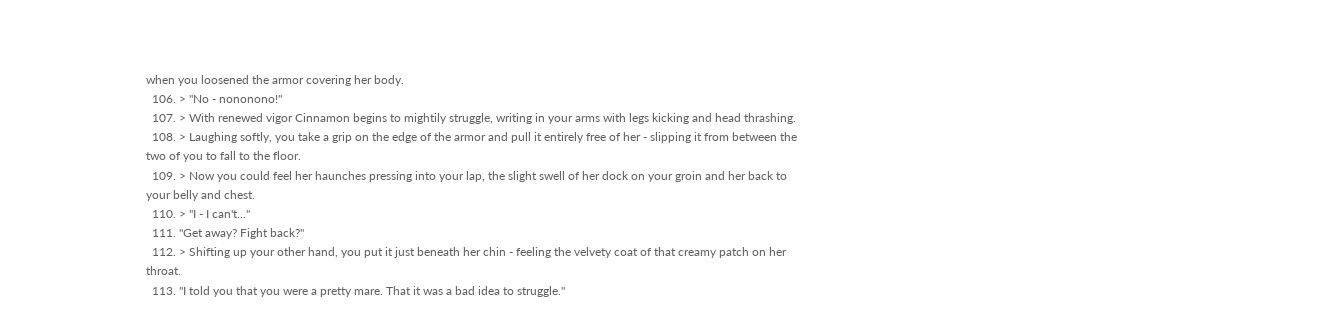when you loosened the armor covering her body.
  106. > "No - nononono!"
  107. > With renewed vigor Cinnamon begins to mightily struggle, writing in your arms with legs kicking and head thrashing.
  108. > Laughing softly, you take a grip on the edge of the armor and pull it entirely free of her - slipping it from between the two of you to fall to the floor.
  109. > Now you could feel her haunches pressing into your lap, the slight swell of her dock on your groin and her back to your belly and chest.
  110. > "I - I can't..."
  111. "Get away? Fight back?"
  112. > Shifting up your other hand, you put it just beneath her chin - feeling the velvety coat of that creamy patch on her throat.
  113. "I told you that you were a pretty mare. That it was a bad idea to struggle."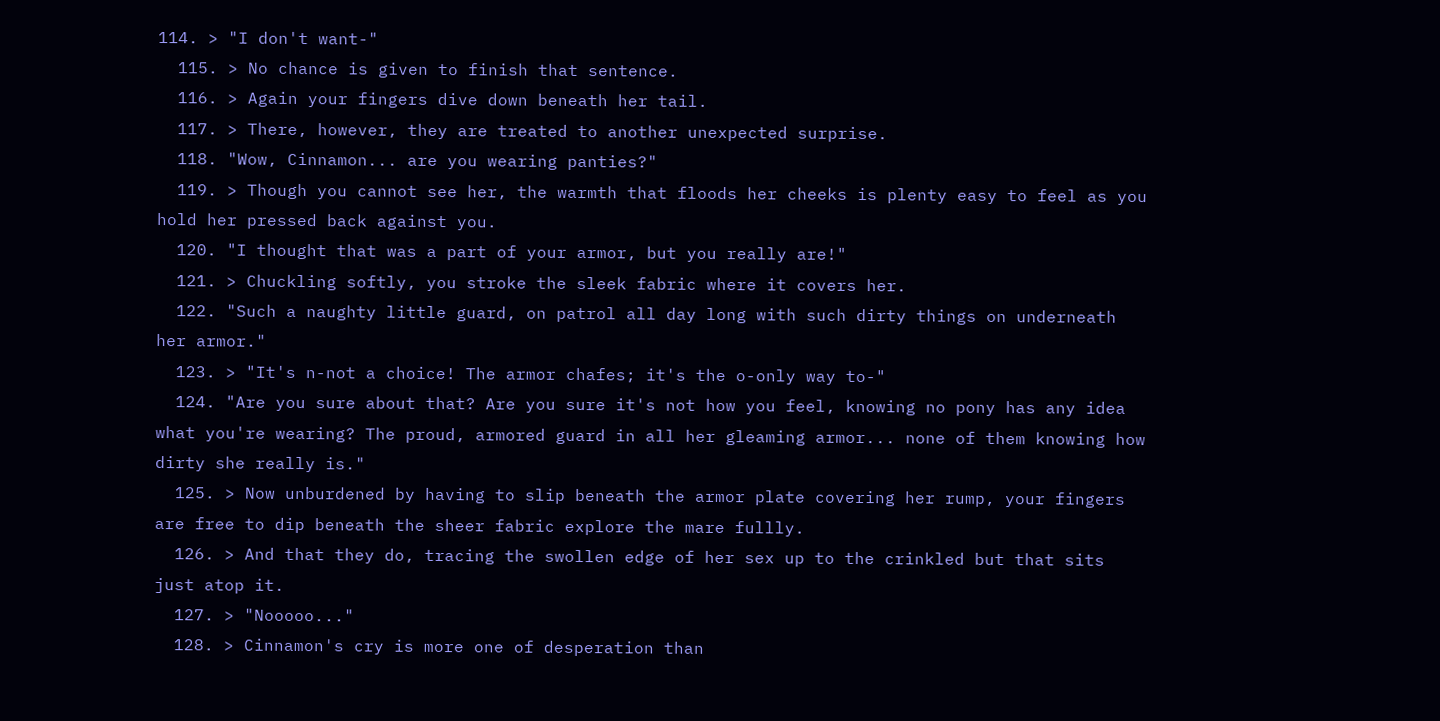114. > "I don't want-"
  115. > No chance is given to finish that sentence.
  116. > Again your fingers dive down beneath her tail.
  117. > There, however, they are treated to another unexpected surprise.
  118. "Wow, Cinnamon... are you wearing panties?"
  119. > Though you cannot see her, the warmth that floods her cheeks is plenty easy to feel as you hold her pressed back against you.
  120. "I thought that was a part of your armor, but you really are!"
  121. > Chuckling softly, you stroke the sleek fabric where it covers her.
  122. "Such a naughty little guard, on patrol all day long with such dirty things on underneath her armor."
  123. > "It's n-not a choice! The armor chafes; it's the o-only way to-"
  124. "Are you sure about that? Are you sure it's not how you feel, knowing no pony has any idea what you're wearing? The proud, armored guard in all her gleaming armor... none of them knowing how dirty she really is."
  125. > Now unburdened by having to slip beneath the armor plate covering her rump, your fingers are free to dip beneath the sheer fabric explore the mare fullly.
  126. > And that they do, tracing the swollen edge of her sex up to the crinkled but that sits just atop it.
  127. > "Nooooo..."
  128. > Cinnamon's cry is more one of desperation than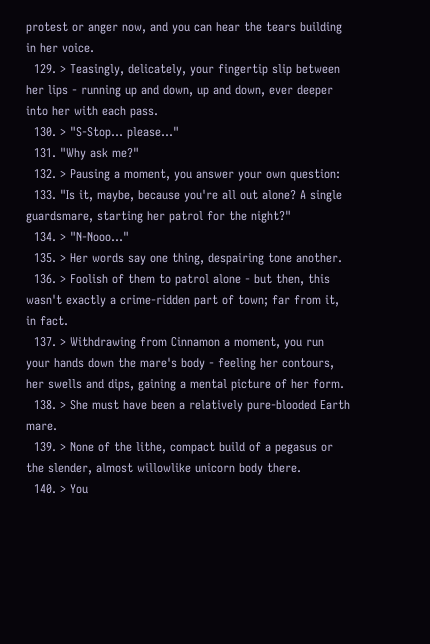protest or anger now, and you can hear the tears building in her voice.
  129. > Teasingly, delicately, your fingertip slip between her lips - running up and down, up and down, ever deeper into her with each pass.
  130. > "S-Stop... please..."
  131. "Why ask me?"
  132. > Pausing a moment, you answer your own question:
  133. "Is it, maybe, because you're all out alone? A single guardsmare, starting her patrol for the night?"
  134. > "N-Nooo..."
  135. > Her words say one thing, despairing tone another.
  136. > Foolish of them to patrol alone - but then, this wasn't exactly a crime-ridden part of town; far from it, in fact.
  137. > Withdrawing from Cinnamon a moment, you run your hands down the mare's body - feeling her contours, her swells and dips, gaining a mental picture of her form.
  138. > She must have been a relatively pure-blooded Earth mare.
  139. > None of the lithe, compact build of a pegasus or the slender, almost willowlike unicorn body there.
  140. > You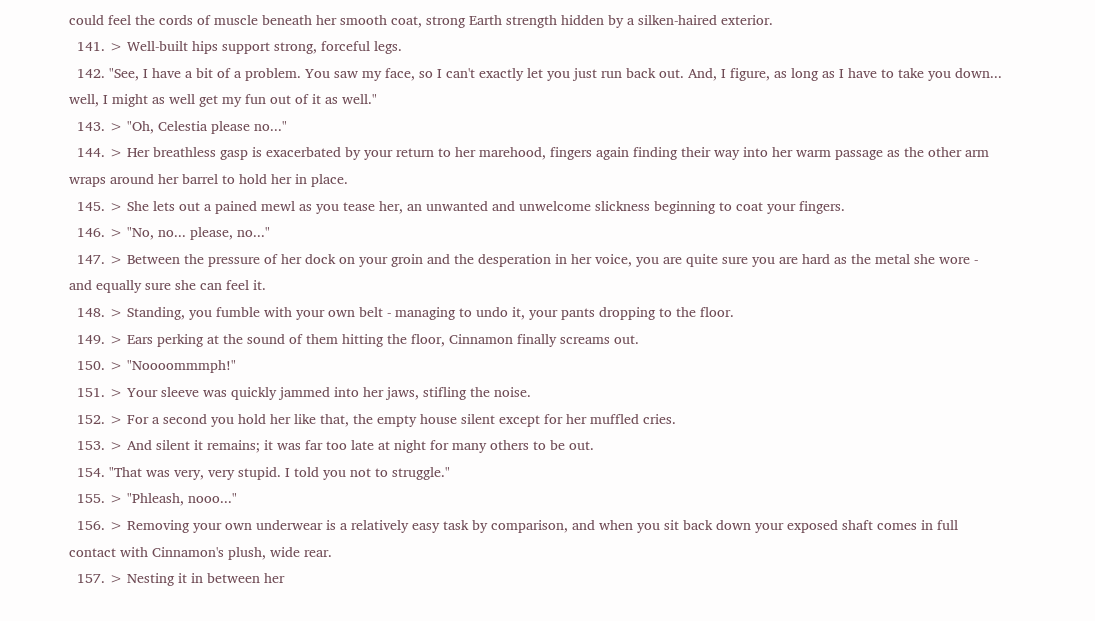could feel the cords of muscle beneath her smooth coat, strong Earth strength hidden by a silken-haired exterior.
  141. > Well-built hips support strong, forceful legs.
  142. "See, I have a bit of a problem. You saw my face, so I can't exactly let you just run back out. And, I figure, as long as I have to take you down... well, I might as well get my fun out of it as well."
  143. > "Oh, Celestia please no..."
  144. > Her breathless gasp is exacerbated by your return to her marehood, fingers again finding their way into her warm passage as the other arm wraps around her barrel to hold her in place.
  145. > She lets out a pained mewl as you tease her, an unwanted and unwelcome slickness beginning to coat your fingers.
  146. > "No, no... please, no..."
  147. > Between the pressure of her dock on your groin and the desperation in her voice, you are quite sure you are hard as the metal she wore - and equally sure she can feel it.
  148. > Standing, you fumble with your own belt - managing to undo it, your pants dropping to the floor.
  149. > Ears perking at the sound of them hitting the floor, Cinnamon finally screams out.
  150. > "Noooommmph!"
  151. > Your sleeve was quickly jammed into her jaws, stifling the noise.
  152. > For a second you hold her like that, the empty house silent except for her muffled cries.
  153. > And silent it remains; it was far too late at night for many others to be out.
  154. "That was very, very stupid. I told you not to struggle."
  155. > "Phleash, nooo..."
  156. > Removing your own underwear is a relatively easy task by comparison, and when you sit back down your exposed shaft comes in full contact with Cinnamon's plush, wide rear.
  157. > Nesting it in between her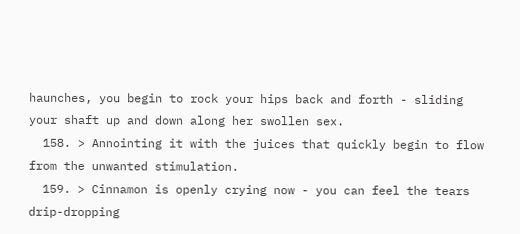haunches, you begin to rock your hips back and forth - sliding your shaft up and down along her swollen sex.
  158. > Annointing it with the juices that quickly begin to flow from the unwanted stimulation.
  159. > Cinnamon is openly crying now - you can feel the tears drip-dropping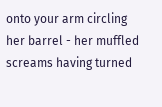onto your arm circling her barrel - her muffled screams having turned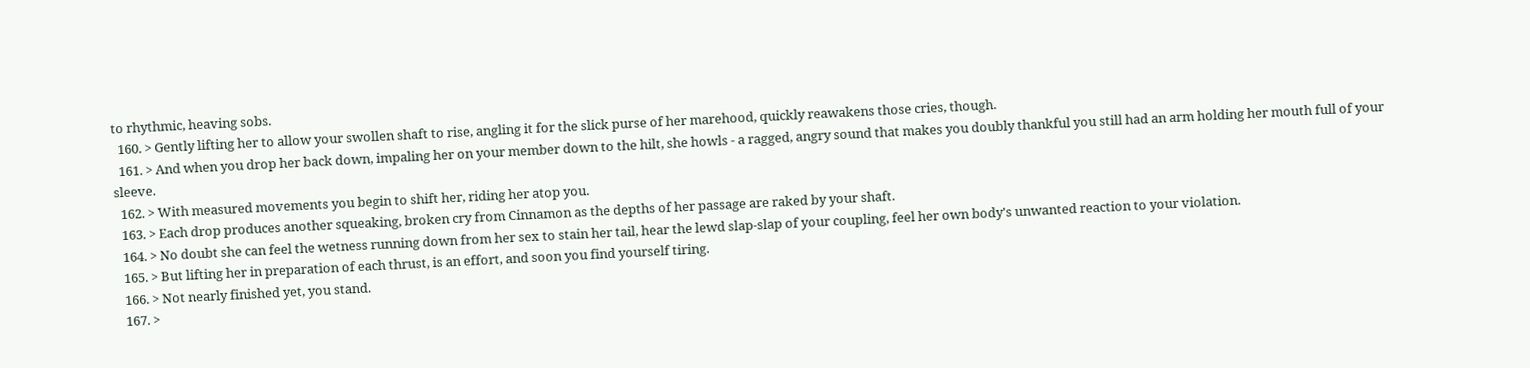to rhythmic, heaving sobs.
  160. > Gently lifting her to allow your swollen shaft to rise, angling it for the slick purse of her marehood, quickly reawakens those cries, though.
  161. > And when you drop her back down, impaling her on your member down to the hilt, she howls - a ragged, angry sound that makes you doubly thankful you still had an arm holding her mouth full of your sleeve.
  162. > With measured movements you begin to shift her, riding her atop you.
  163. > Each drop produces another squeaking, broken cry from Cinnamon as the depths of her passage are raked by your shaft.
  164. > No doubt she can feel the wetness running down from her sex to stain her tail, hear the lewd slap-slap of your coupling, feel her own body's unwanted reaction to your violation.
  165. > But lifting her in preparation of each thrust, is an effort, and soon you find yourself tiring.
  166. > Not nearly finished yet, you stand.
  167. >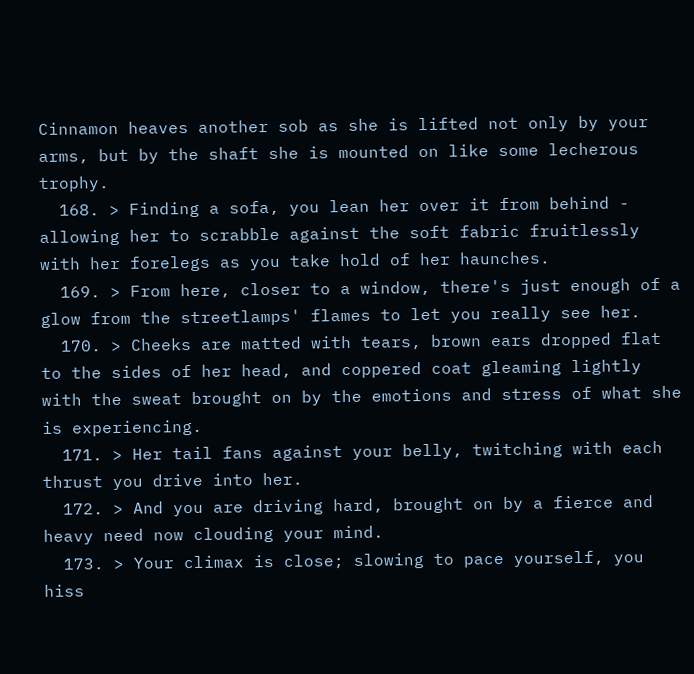Cinnamon heaves another sob as she is lifted not only by your arms, but by the shaft she is mounted on like some lecherous trophy.
  168. > Finding a sofa, you lean her over it from behind - allowing her to scrabble against the soft fabric fruitlessly with her forelegs as you take hold of her haunches.
  169. > From here, closer to a window, there's just enough of a glow from the streetlamps' flames to let you really see her.
  170. > Cheeks are matted with tears, brown ears dropped flat to the sides of her head, and coppered coat gleaming lightly with the sweat brought on by the emotions and stress of what she is experiencing.
  171. > Her tail fans against your belly, twitching with each thrust you drive into her.
  172. > And you are driving hard, brought on by a fierce and heavy need now clouding your mind.
  173. > Your climax is close; slowing to pace yourself, you hiss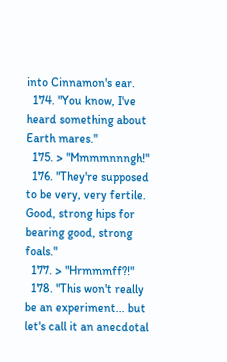into Cinnamon's ear.
  174. "You know, I've heard something about Earth mares."
  175. > "Mmmmnnngh!"
  176. "They're supposed to be very, very fertile. Good, strong hips for bearing good, strong foals."
  177. > "Hrmmmff?!"
  178. "This won't really be an experiment... but let's call it an anecdotal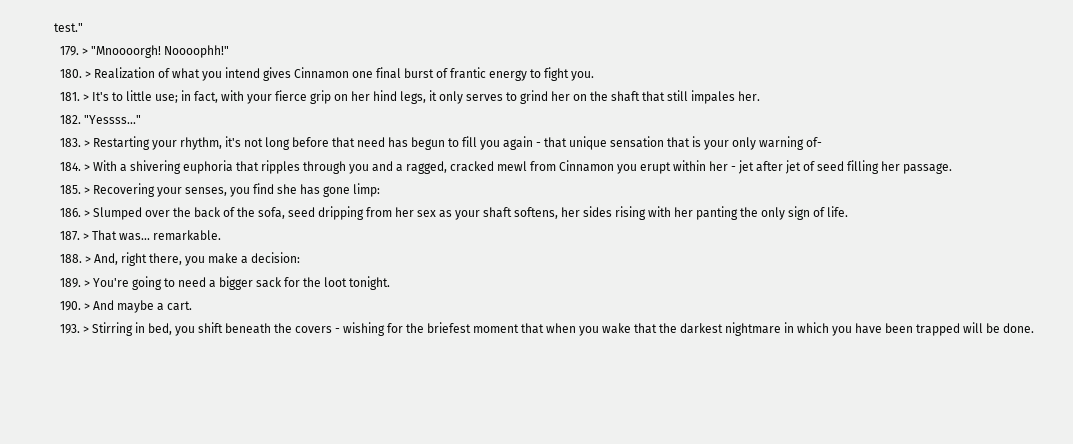test."
  179. > "Mnoooorgh! Noooophh!"
  180. > Realization of what you intend gives Cinnamon one final burst of frantic energy to fight you.
  181. > It's to little use; in fact, with your fierce grip on her hind legs, it only serves to grind her on the shaft that still impales her.
  182. "Yessss..."
  183. > Restarting your rhythm, it's not long before that need has begun to fill you again - that unique sensation that is your only warning of-
  184. > With a shivering euphoria that ripples through you and a ragged, cracked mewl from Cinnamon you erupt within her - jet after jet of seed filling her passage.
  185. > Recovering your senses, you find she has gone limp:
  186. > Slumped over the back of the sofa, seed dripping from her sex as your shaft softens, her sides rising with her panting the only sign of life.
  187. > That was... remarkable.
  188. > And, right there, you make a decision:
  189. > You're going to need a bigger sack for the loot tonight.
  190. > And maybe a cart.
  193. > Stirring in bed, you shift beneath the covers - wishing for the briefest moment that when you wake that the darkest nightmare in which you have been trapped will be done.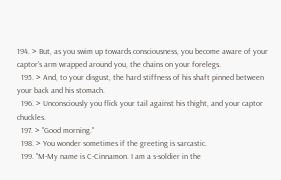194. > But, as you swim up towards consciousness, you become aware of your captor's arm wrapped around you, the chains on your forelegs.
  195. > And, to your disgust, the hard stiffness of his shaft pinned between your back and his stomach.
  196. > Unconsciously you flick your tail against his thight, and your captor chuckles.
  197. > "Good morning."
  198. > You wonder sometimes if the greeting is sarcastic.
  199. "M-My name is C-Cinnamon. I am a s-soldier in the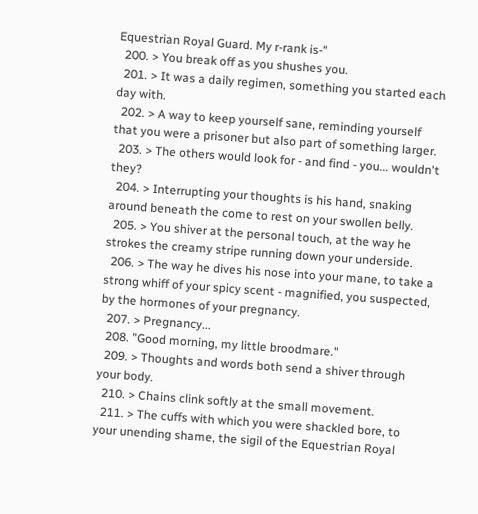Equestrian Royal Guard. My r-rank is-"
  200. > You break off as you shushes you.
  201. > It was a daily regimen, something you started each day with.
  202. > A way to keep yourself sane, reminding yourself that you were a prisoner but also part of something larger.
  203. > The others would look for - and find - you... wouldn't they?
  204. > Interrupting your thoughts is his hand, snaking around beneath the come to rest on your swollen belly.
  205. > You shiver at the personal touch, at the way he strokes the creamy stripe running down your underside.
  206. > The way he dives his nose into your mane, to take a strong whiff of your spicy scent - magnified, you suspected, by the hormones of your pregnancy.
  207. > Pregnancy...
  208. "Good morning, my little broodmare."
  209. > Thoughts and words both send a shiver through your body.
  210. > Chains clink softly at the small movement.
  211. > The cuffs with which you were shackled bore, to your unending shame, the sigil of the Equestrian Royal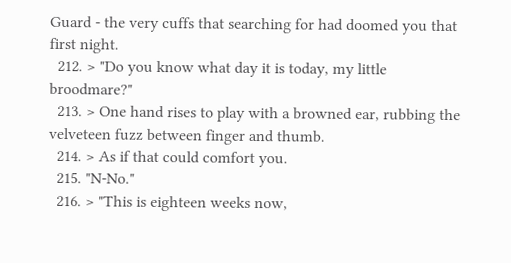Guard - the very cuffs that searching for had doomed you that first night.
  212. > "Do you know what day it is today, my little broodmare?"
  213. > One hand rises to play with a browned ear, rubbing the velveteen fuzz between finger and thumb.
  214. > As if that could comfort you.
  215. "N-No."
  216. > "This is eighteen weeks now,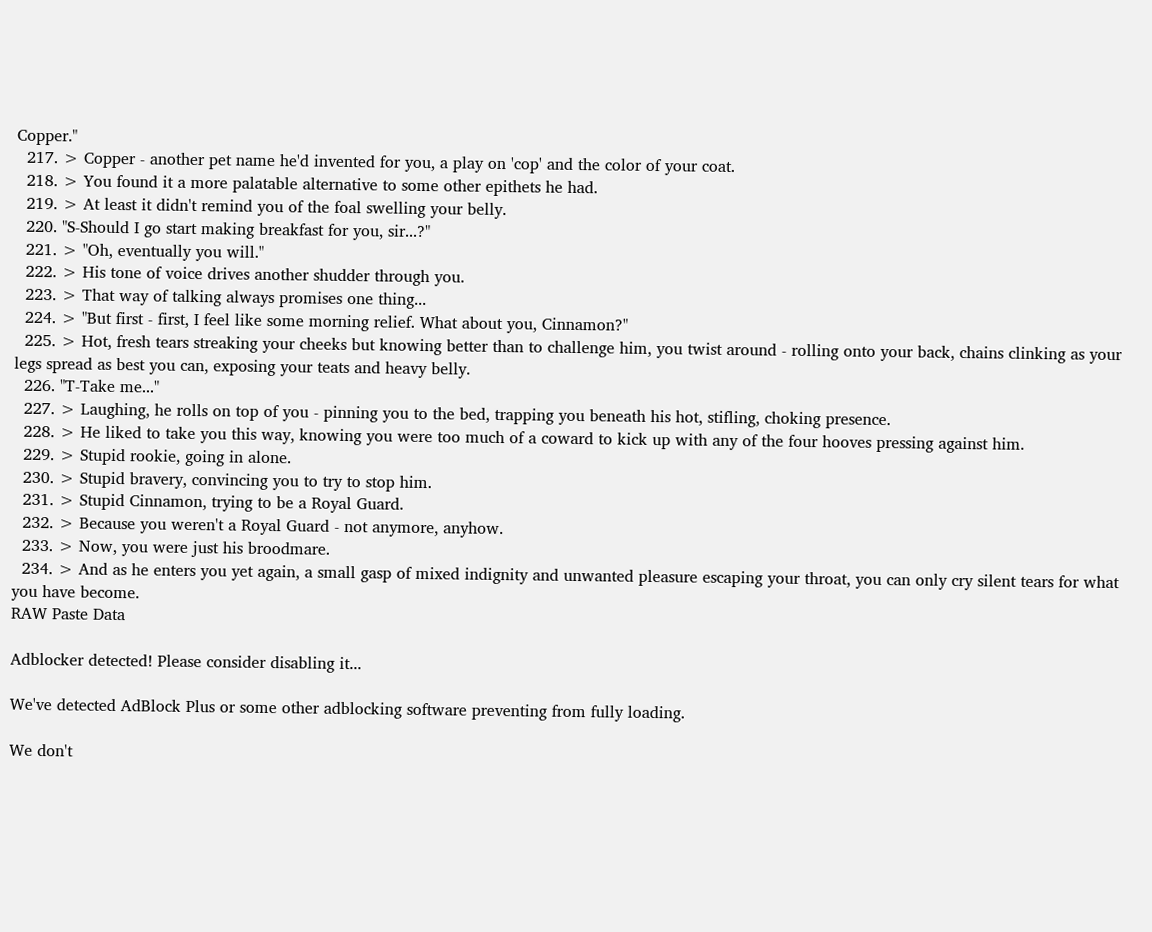Copper."
  217. > Copper - another pet name he'd invented for you, a play on 'cop' and the color of your coat.
  218. > You found it a more palatable alternative to some other epithets he had.
  219. > At least it didn't remind you of the foal swelling your belly.
  220. "S-Should I go start making breakfast for you, sir...?"
  221. > "Oh, eventually you will."
  222. > His tone of voice drives another shudder through you.
  223. > That way of talking always promises one thing...
  224. > "But first - first, I feel like some morning relief. What about you, Cinnamon?"
  225. > Hot, fresh tears streaking your cheeks but knowing better than to challenge him, you twist around - rolling onto your back, chains clinking as your legs spread as best you can, exposing your teats and heavy belly.
  226. "T-Take me..."
  227. > Laughing, he rolls on top of you - pinning you to the bed, trapping you beneath his hot, stifling, choking presence.
  228. > He liked to take you this way, knowing you were too much of a coward to kick up with any of the four hooves pressing against him.
  229. > Stupid rookie, going in alone.
  230. > Stupid bravery, convincing you to try to stop him.
  231. > Stupid Cinnamon, trying to be a Royal Guard.
  232. > Because you weren't a Royal Guard - not anymore, anyhow.
  233. > Now, you were just his broodmare.
  234. > And as he enters you yet again, a small gasp of mixed indignity and unwanted pleasure escaping your throat, you can only cry silent tears for what you have become.
RAW Paste Data

Adblocker detected! Please consider disabling it...

We've detected AdBlock Plus or some other adblocking software preventing from fully loading.

We don't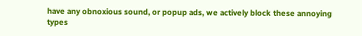have any obnoxious sound, or popup ads, we actively block these annoying types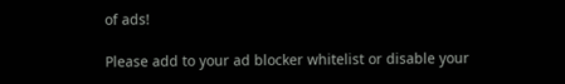of ads!

Please add to your ad blocker whitelist or disable your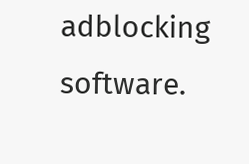adblocking software.